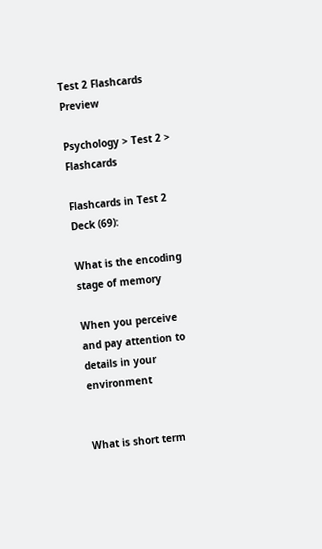Test 2 Flashcards Preview

Psychology > Test 2 > Flashcards

Flashcards in Test 2 Deck (69):

What is the encoding stage of memory

When you perceive and pay attention to details in your environment


What is short term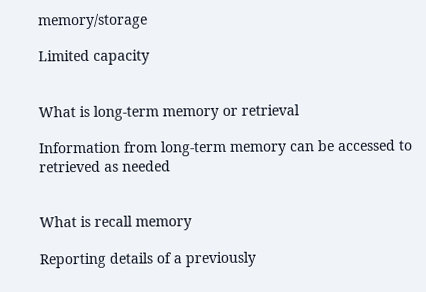memory/storage

Limited capacity


What is long-term memory or retrieval

Information from long-term memory can be accessed to retrieved as needed


What is recall memory

Reporting details of a previously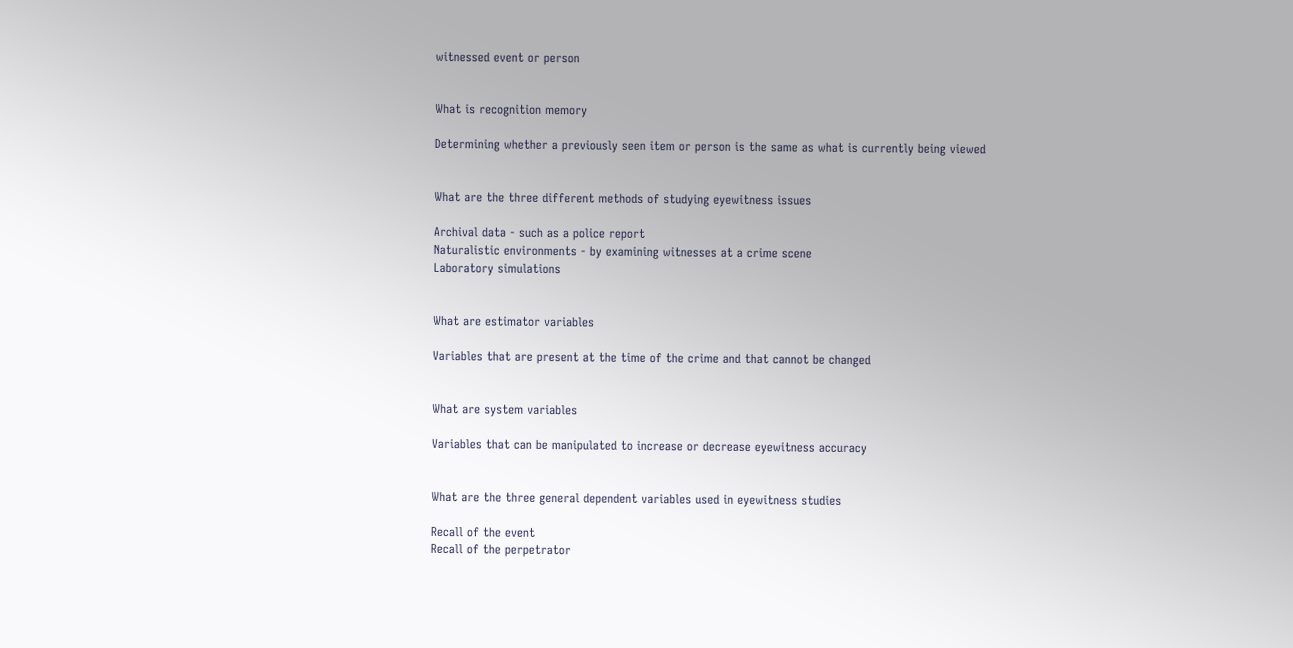witnessed event or person


What is recognition memory

Determining whether a previously seen item or person is the same as what is currently being viewed


What are the three different methods of studying eyewitness issues

Archival data - such as a police report
Naturalistic environments - by examining witnesses at a crime scene
Laboratory simulations


What are estimator variables

Variables that are present at the time of the crime and that cannot be changed


What are system variables

Variables that can be manipulated to increase or decrease eyewitness accuracy


What are the three general dependent variables used in eyewitness studies

Recall of the event
Recall of the perpetrator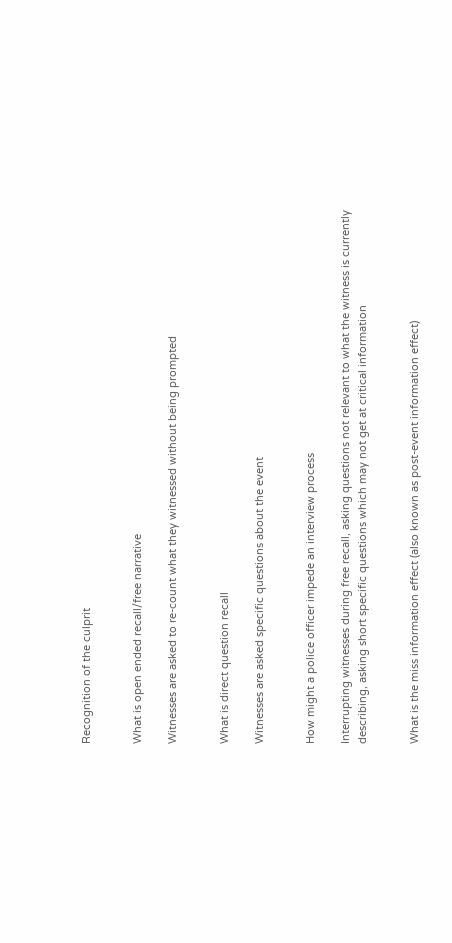Recognition of the culprit


What is open ended recall/free narrative

Witnesses are asked to re-count what they witnessed without being prompted


What is direct question recall

Witnesses are asked specific questions about the event


How might a police officer impede an interview process

Interrupting witnesses during free recall, asking questions not relevant to what the witness is currently describing, asking short specific questions which may not get at critical information


What is the miss information effect (also known as post-event information effect)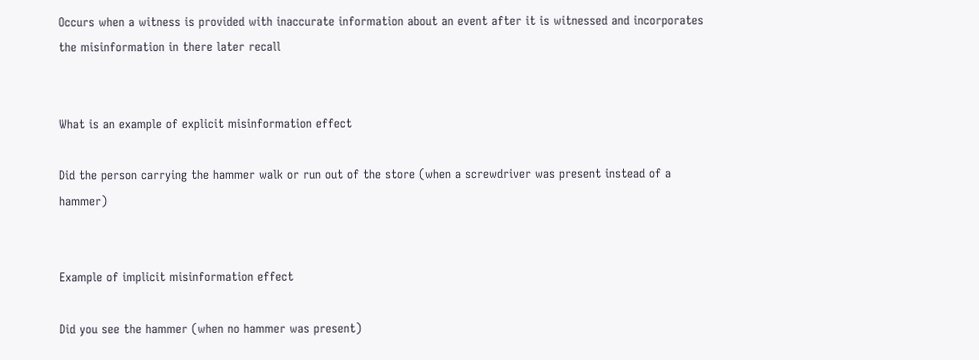Occurs when a witness is provided with inaccurate information about an event after it is witnessed and incorporates the misinformation in there later recall


What is an example of explicit misinformation effect

Did the person carrying the hammer walk or run out of the store (when a screwdriver was present instead of a hammer)


Example of implicit misinformation effect

Did you see the hammer (when no hammer was present)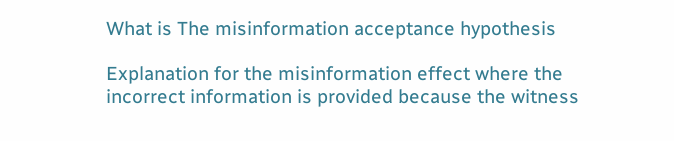What is The misinformation acceptance hypothesis

Explanation for the misinformation effect where the incorrect information is provided because the witness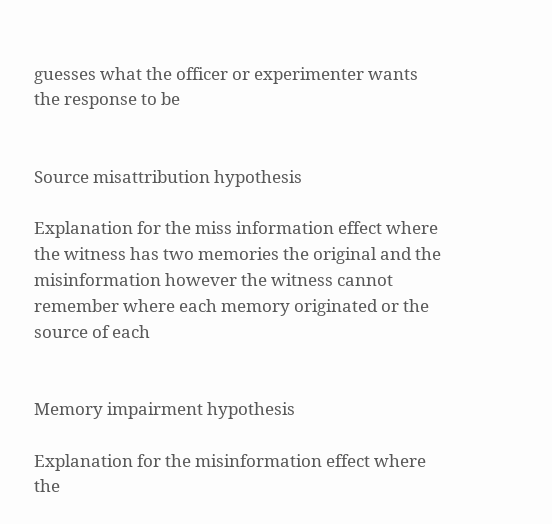guesses what the officer or experimenter wants the response to be


Source misattribution hypothesis

Explanation for the miss information effect where the witness has two memories the original and the misinformation however the witness cannot remember where each memory originated or the source of each


Memory impairment hypothesis

Explanation for the misinformation effect where the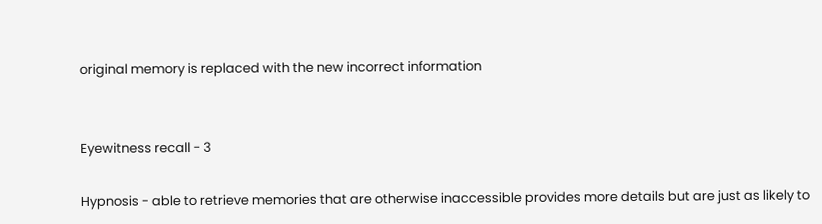original memory is replaced with the new incorrect information


Eyewitness recall - 3

Hypnosis - able to retrieve memories that are otherwise inaccessible provides more details but are just as likely to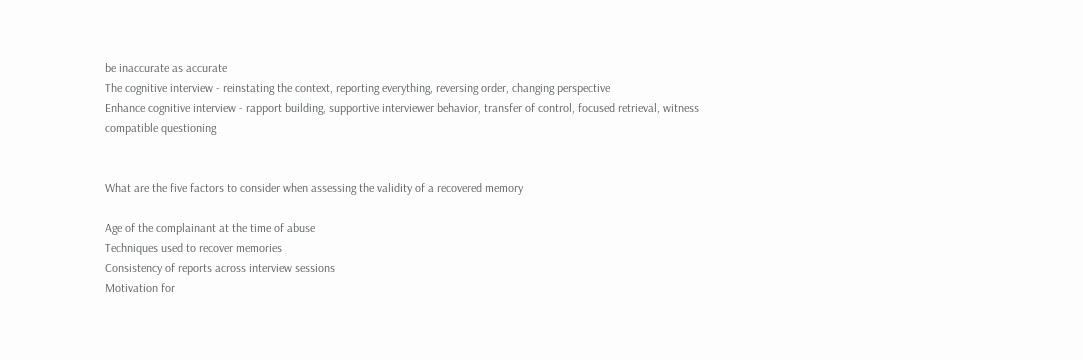be inaccurate as accurate
The cognitive interview - reinstating the context, reporting everything, reversing order, changing perspective
Enhance cognitive interview - rapport building, supportive interviewer behavior, transfer of control, focused retrieval, witness compatible questioning


What are the five factors to consider when assessing the validity of a recovered memory

Age of the complainant at the time of abuse
Techniques used to recover memories
Consistency of reports across interview sessions
Motivation for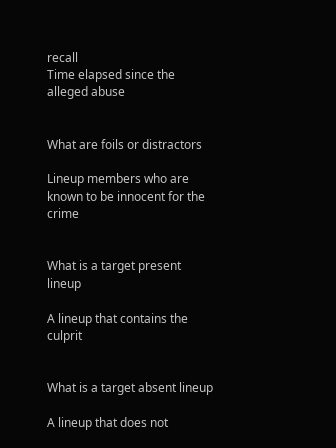recall
Time elapsed since the alleged abuse


What are foils or distractors

Lineup members who are known to be innocent for the crime


What is a target present lineup

A lineup that contains the culprit


What is a target absent lineup

A lineup that does not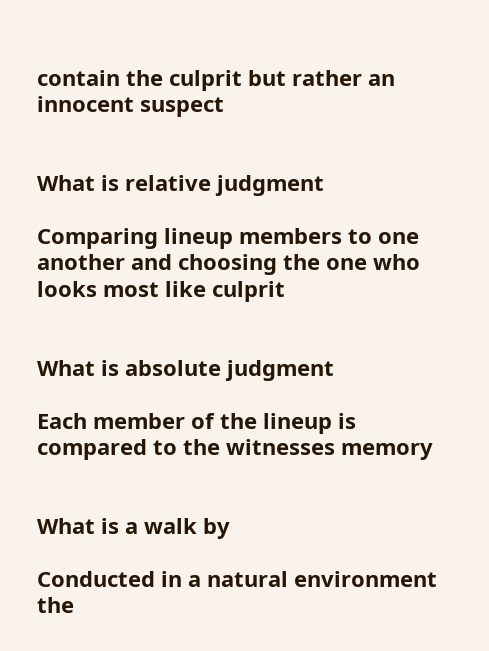contain the culprit but rather an innocent suspect


What is relative judgment

Comparing lineup members to one another and choosing the one who looks most like culprit


What is absolute judgment

Each member of the lineup is compared to the witnesses memory


What is a walk by

Conducted in a natural environment the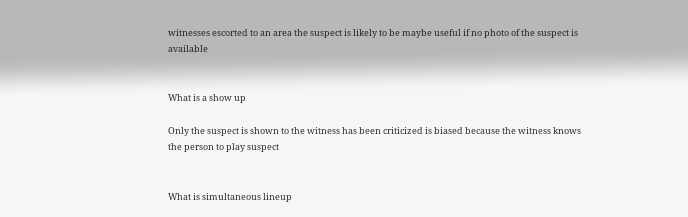witnesses escorted to an area the suspect is likely to be maybe useful if no photo of the suspect is available


What is a show up

Only the suspect is shown to the witness has been criticized is biased because the witness knows the person to play suspect


What is simultaneous lineup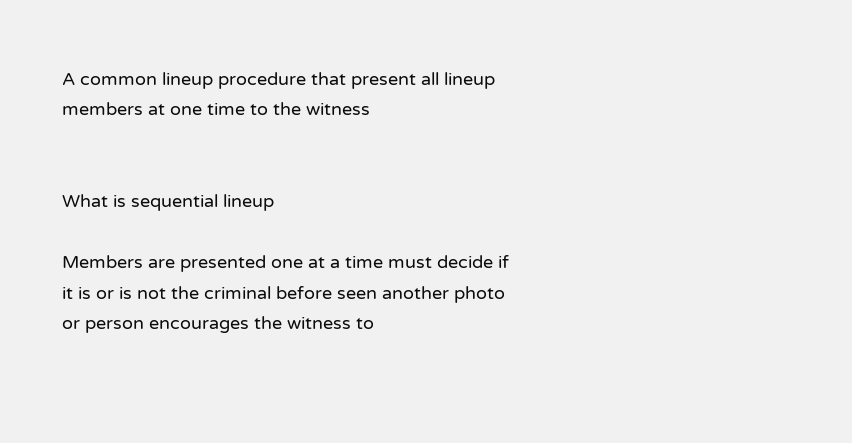A common lineup procedure that present all lineup members at one time to the witness


What is sequential lineup

Members are presented one at a time must decide if it is or is not the criminal before seen another photo or person encourages the witness to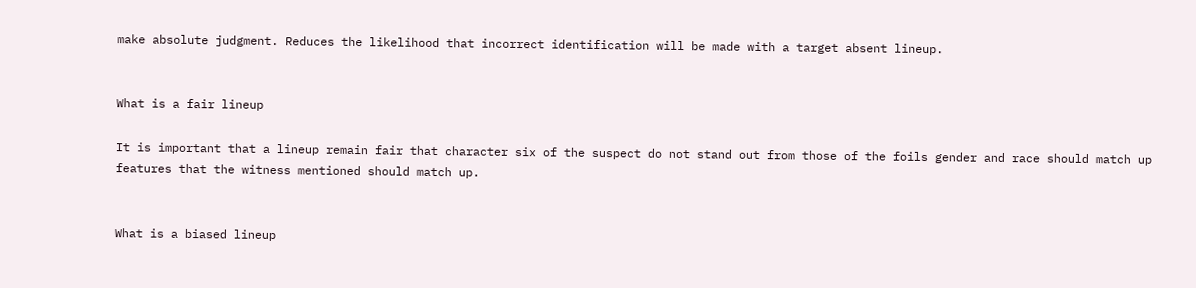make absolute judgment. Reduces the likelihood that incorrect identification will be made with a target absent lineup.


What is a fair lineup

It is important that a lineup remain fair that character six of the suspect do not stand out from those of the foils gender and race should match up features that the witness mentioned should match up.


What is a biased lineup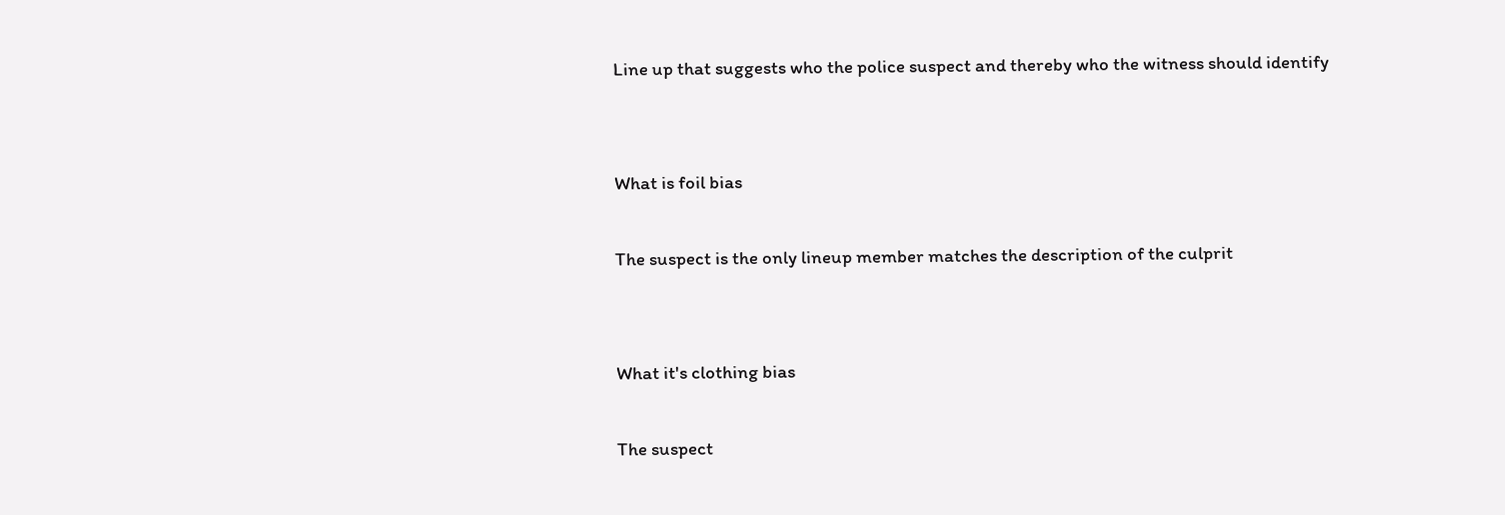Line up that suggests who the police suspect and thereby who the witness should identify


What is foil bias

The suspect is the only lineup member matches the description of the culprit


What it's clothing bias

The suspect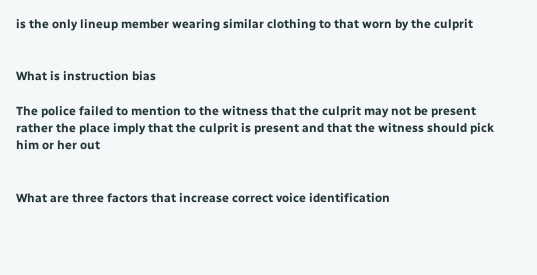is the only lineup member wearing similar clothing to that worn by the culprit


What is instruction bias

The police failed to mention to the witness that the culprit may not be present rather the place imply that the culprit is present and that the witness should pick him or her out


What are three factors that increase correct voice identification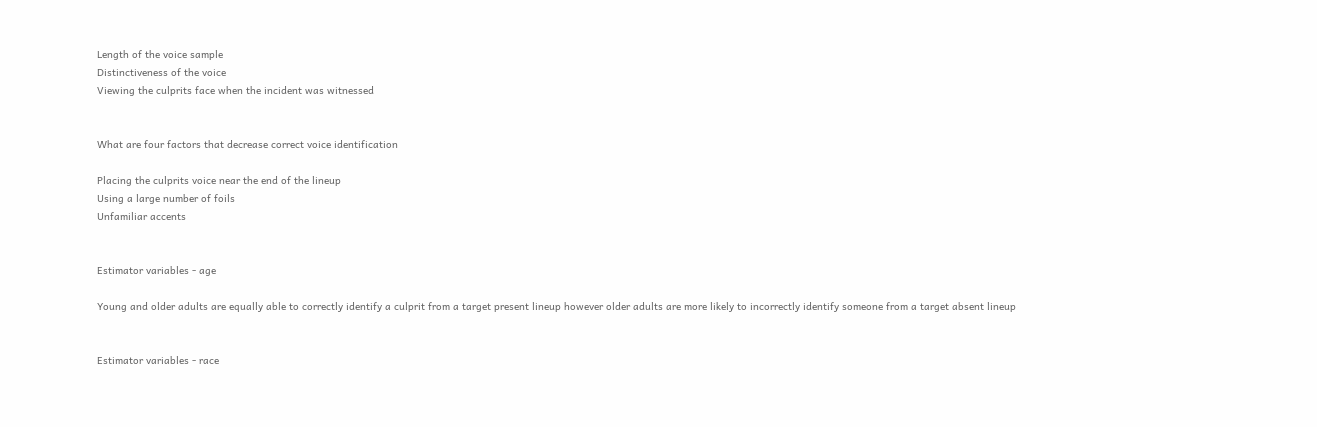Length of the voice sample
Distinctiveness of the voice
Viewing the culprits face when the incident was witnessed


What are four factors that decrease correct voice identification

Placing the culprits voice near the end of the lineup
Using a large number of foils
Unfamiliar accents


Estimator variables - age

Young and older adults are equally able to correctly identify a culprit from a target present lineup however older adults are more likely to incorrectly identify someone from a target absent lineup


Estimator variables - race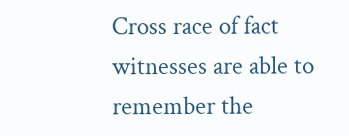Cross race of fact witnesses are able to remember the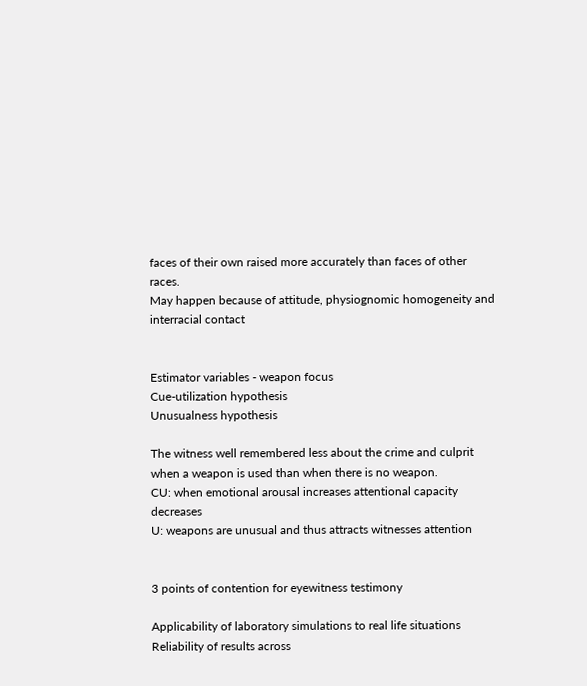faces of their own raised more accurately than faces of other races.
May happen because of attitude, physiognomic homogeneity and interracial contact


Estimator variables - weapon focus
Cue-utilization hypothesis
Unusualness hypothesis

The witness well remembered less about the crime and culprit when a weapon is used than when there is no weapon.
CU: when emotional arousal increases attentional capacity decreases
U: weapons are unusual and thus attracts witnesses attention


3 points of contention for eyewitness testimony

Applicability of laboratory simulations to real life situations
Reliability of results across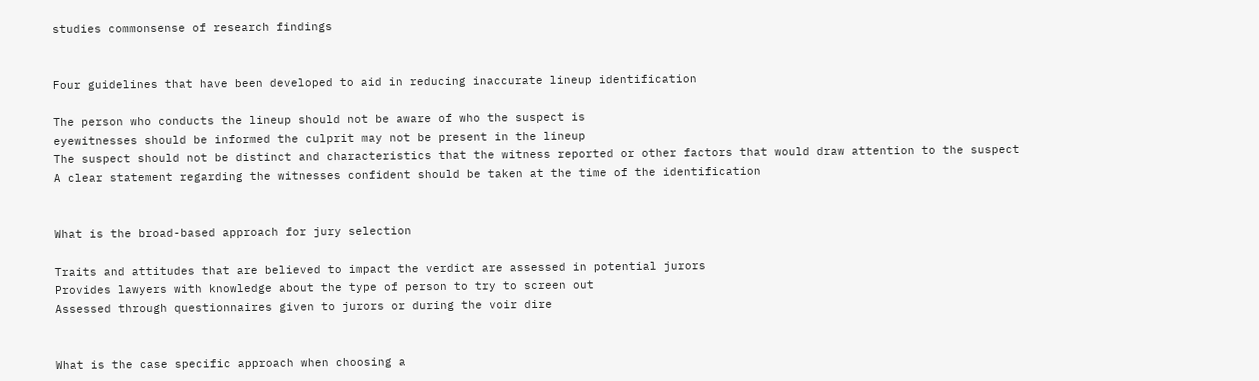studies commonsense of research findings


Four guidelines that have been developed to aid in reducing inaccurate lineup identification

The person who conducts the lineup should not be aware of who the suspect is
eyewitnesses should be informed the culprit may not be present in the lineup
The suspect should not be distinct and characteristics that the witness reported or other factors that would draw attention to the suspect
A clear statement regarding the witnesses confident should be taken at the time of the identification


What is the broad-based approach for jury selection

Traits and attitudes that are believed to impact the verdict are assessed in potential jurors
Provides lawyers with knowledge about the type of person to try to screen out
Assessed through questionnaires given to jurors or during the voir dire


What is the case specific approach when choosing a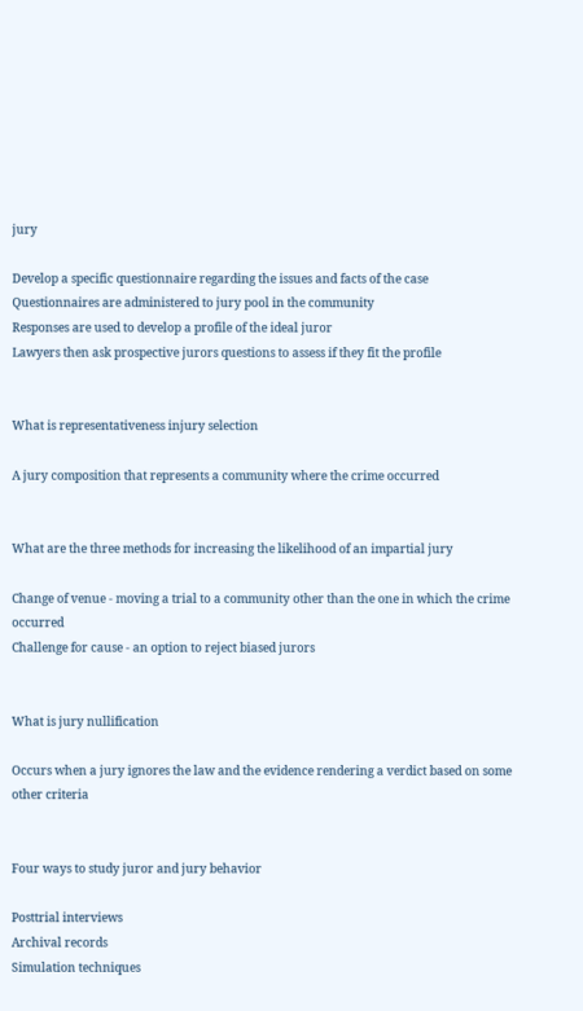jury

Develop a specific questionnaire regarding the issues and facts of the case
Questionnaires are administered to jury pool in the community
Responses are used to develop a profile of the ideal juror
Lawyers then ask prospective jurors questions to assess if they fit the profile


What is representativeness injury selection

A jury composition that represents a community where the crime occurred


What are the three methods for increasing the likelihood of an impartial jury

Change of venue - moving a trial to a community other than the one in which the crime occurred
Challenge for cause - an option to reject biased jurors


What is jury nullification

Occurs when a jury ignores the law and the evidence rendering a verdict based on some other criteria


Four ways to study juror and jury behavior

Posttrial interviews
Archival records
Simulation techniques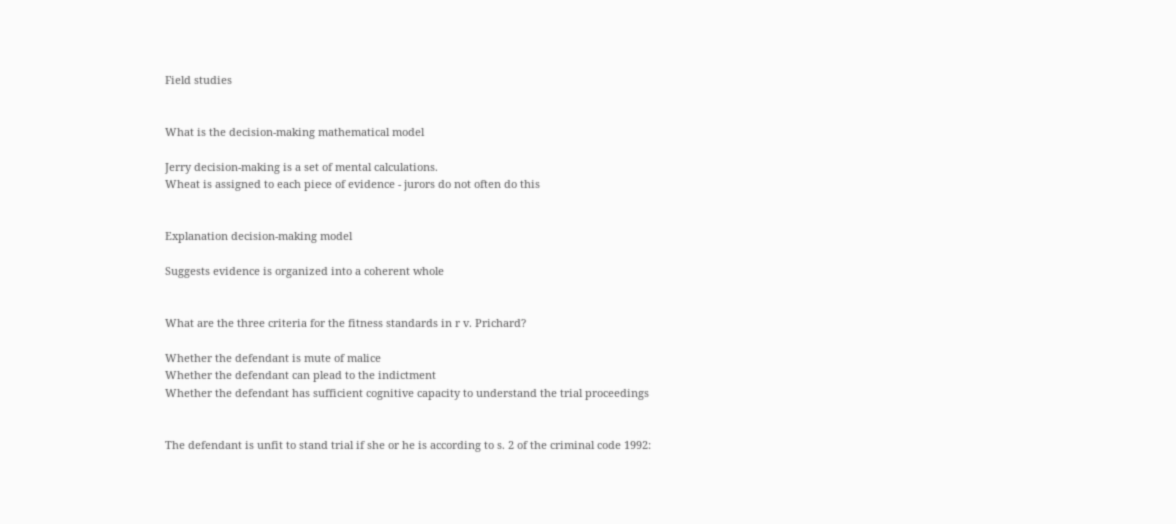Field studies


What is the decision-making mathematical model

Jerry decision-making is a set of mental calculations.
Wheat is assigned to each piece of evidence - jurors do not often do this


Explanation decision-making model

Suggests evidence is organized into a coherent whole


What are the three criteria for the fitness standards in r v. Prichard?

Whether the defendant is mute of malice
Whether the defendant can plead to the indictment
Whether the defendant has sufficient cognitive capacity to understand the trial proceedings


The defendant is unfit to stand trial if she or he is according to s. 2 of the criminal code 1992: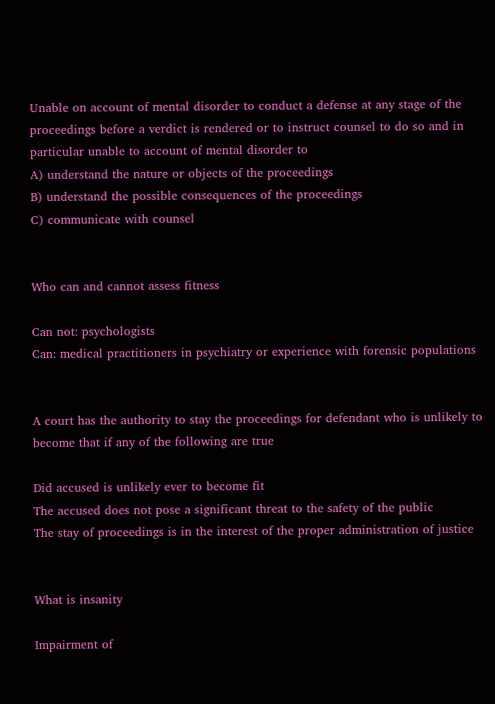Unable on account of mental disorder to conduct a defense at any stage of the proceedings before a verdict is rendered or to instruct counsel to do so and in particular unable to account of mental disorder to
A) understand the nature or objects of the proceedings
B) understand the possible consequences of the proceedings
C) communicate with counsel


Who can and cannot assess fitness

Can not: psychologists
Can: medical practitioners in psychiatry or experience with forensic populations


A court has the authority to stay the proceedings for defendant who is unlikely to become that if any of the following are true

Did accused is unlikely ever to become fit
The accused does not pose a significant threat to the safety of the public
The stay of proceedings is in the interest of the proper administration of justice


What is insanity

Impairment of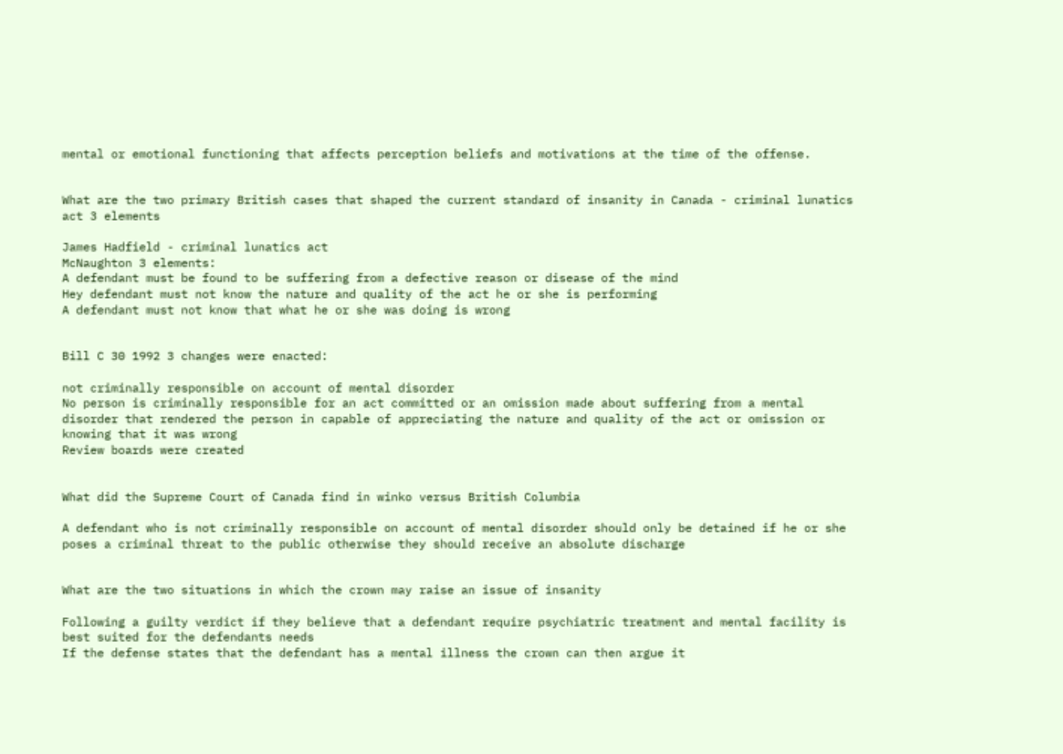mental or emotional functioning that affects perception beliefs and motivations at the time of the offense.


What are the two primary British cases that shaped the current standard of insanity in Canada - criminal lunatics act 3 elements

James Hadfield - criminal lunatics act
McNaughton 3 elements:
A defendant must be found to be suffering from a defective reason or disease of the mind
Hey defendant must not know the nature and quality of the act he or she is performing
A defendant must not know that what he or she was doing is wrong


Bill C 30 1992 3 changes were enacted:

not criminally responsible on account of mental disorder
No person is criminally responsible for an act committed or an omission made about suffering from a mental disorder that rendered the person in capable of appreciating the nature and quality of the act or omission or knowing that it was wrong
Review boards were created


What did the Supreme Court of Canada find in winko versus British Columbia

A defendant who is not criminally responsible on account of mental disorder should only be detained if he or she poses a criminal threat to the public otherwise they should receive an absolute discharge


What are the two situations in which the crown may raise an issue of insanity

Following a guilty verdict if they believe that a defendant require psychiatric treatment and mental facility is best suited for the defendants needs
If the defense states that the defendant has a mental illness the crown can then argue it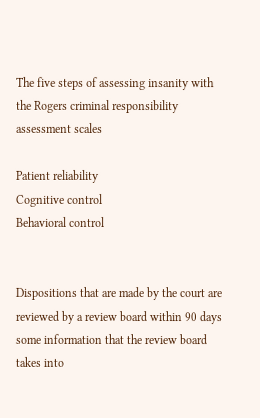The five steps of assessing insanity with the Rogers criminal responsibility assessment scales

Patient reliability
Cognitive control
Behavioral control


Dispositions that are made by the court are reviewed by a review board within 90 days some information that the review board takes into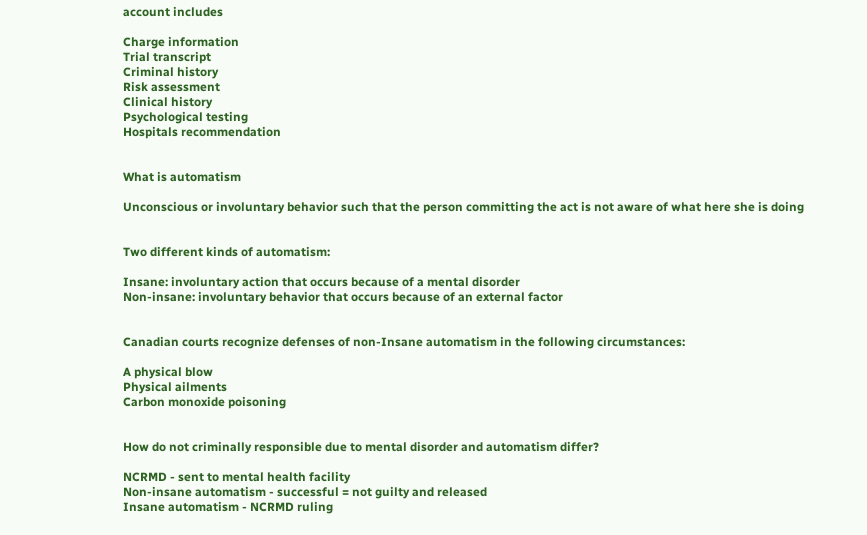account includes

Charge information
Trial transcript
Criminal history
Risk assessment
Clinical history
Psychological testing
Hospitals recommendation


What is automatism

Unconscious or involuntary behavior such that the person committing the act is not aware of what here she is doing


Two different kinds of automatism:

Insane: involuntary action that occurs because of a mental disorder
Non-insane: involuntary behavior that occurs because of an external factor


Canadian courts recognize defenses of non-Insane automatism in the following circumstances:

A physical blow
Physical ailments
Carbon monoxide poisoning


How do not criminally responsible due to mental disorder and automatism differ?

NCRMD - sent to mental health facility
Non-insane automatism - successful = not guilty and released
Insane automatism - NCRMD ruling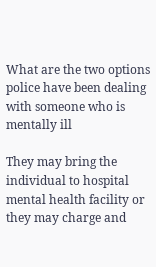What are the two options police have been dealing with someone who is mentally ill

They may bring the individual to hospital mental health facility or they may charge and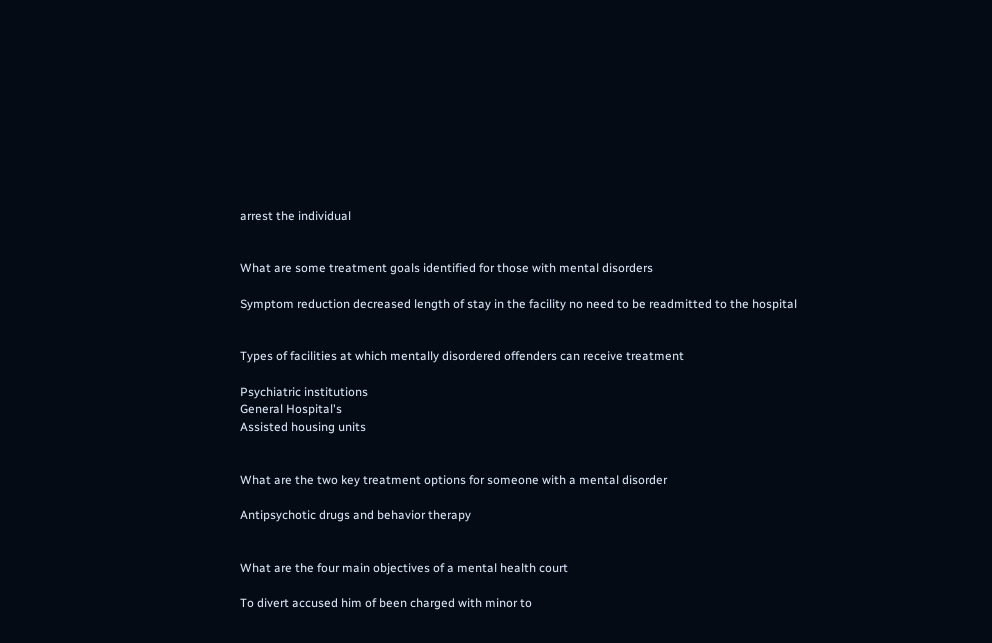arrest the individual


What are some treatment goals identified for those with mental disorders

Symptom reduction decreased length of stay in the facility no need to be readmitted to the hospital


Types of facilities at which mentally disordered offenders can receive treatment

Psychiatric institutions
General Hospital's
Assisted housing units


What are the two key treatment options for someone with a mental disorder

Antipsychotic drugs and behavior therapy


What are the four main objectives of a mental health court

To divert accused him of been charged with minor to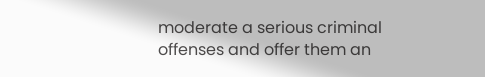moderate a serious criminal offenses and offer them an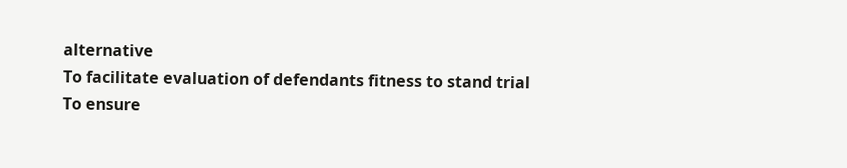alternative
To facilitate evaluation of defendants fitness to stand trial
To ensure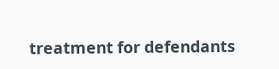treatment for defendants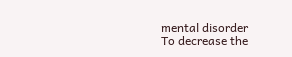mental disorder
To decrease the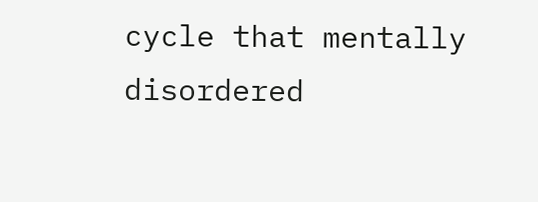cycle that mentally disordered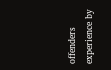offenders experience by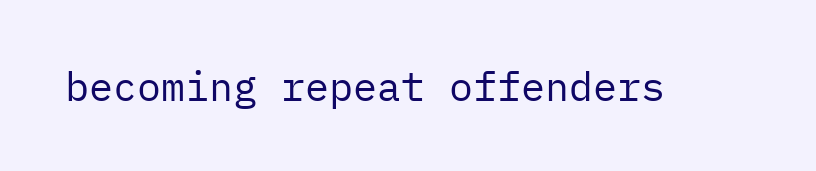becoming repeat offenders